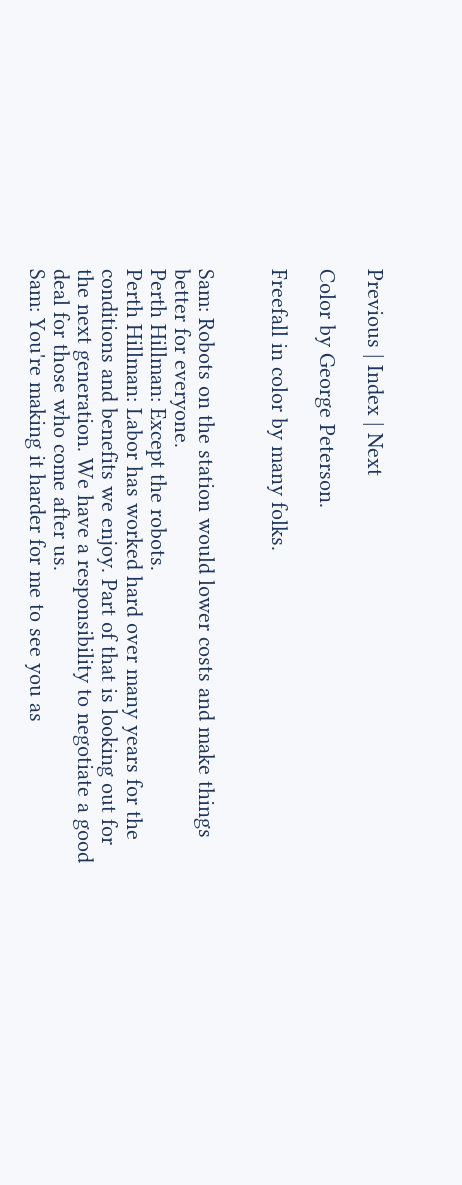Previous | Index | Next

Color by George Peterson.

Freefall in color by many folks.


Sam: Robots on the station would lower costs and make things better for everyone.
Perth Hillman: Except the robots.
Perth Hillman: Labor has worked hard over many years for the conditions and benefits we enjoy. Part of that is looking out for the next generation. We have a responsibility to negotiate a good deal for those who come after us.
Sam: You're making it harder for me to see you as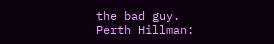the bad guy.
Perth Hillman: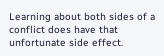Learning about both sides of a conflict does have that unfortunate side effect.